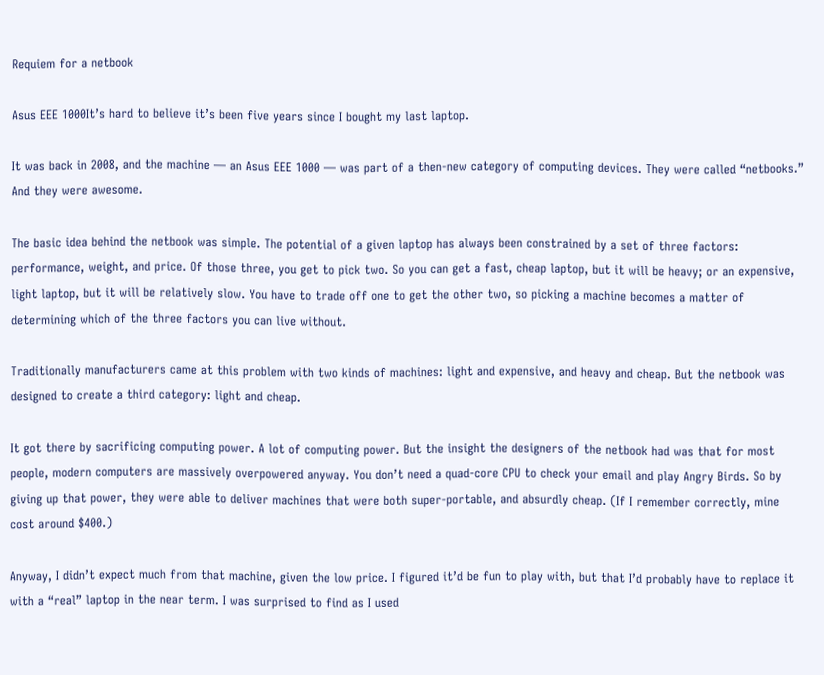Requiem for a netbook

Asus EEE 1000It’s hard to believe it’s been five years since I bought my last laptop.

It was back in 2008, and the machine — an Asus EEE 1000 — was part of a then-new category of computing devices. They were called “netbooks.” And they were awesome.

The basic idea behind the netbook was simple. The potential of a given laptop has always been constrained by a set of three factors: performance, weight, and price. Of those three, you get to pick two. So you can get a fast, cheap laptop, but it will be heavy; or an expensive, light laptop, but it will be relatively slow. You have to trade off one to get the other two, so picking a machine becomes a matter of determining which of the three factors you can live without.

Traditionally manufacturers came at this problem with two kinds of machines: light and expensive, and heavy and cheap. But the netbook was designed to create a third category: light and cheap.

It got there by sacrificing computing power. A lot of computing power. But the insight the designers of the netbook had was that for most people, modern computers are massively overpowered anyway. You don’t need a quad-core CPU to check your email and play Angry Birds. So by giving up that power, they were able to deliver machines that were both super-portable, and absurdly cheap. (If I remember correctly, mine cost around $400.)

Anyway, I didn’t expect much from that machine, given the low price. I figured it’d be fun to play with, but that I’d probably have to replace it with a “real” laptop in the near term. I was surprised to find as I used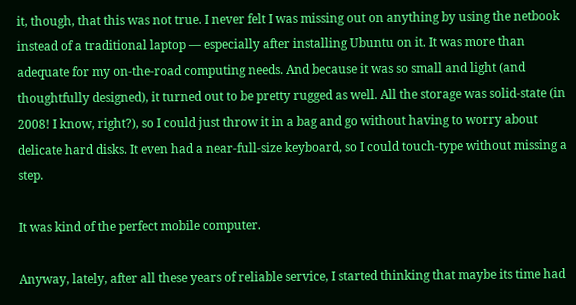it, though, that this was not true. I never felt I was missing out on anything by using the netbook instead of a traditional laptop — especially after installing Ubuntu on it. It was more than adequate for my on-the-road computing needs. And because it was so small and light (and thoughtfully designed), it turned out to be pretty rugged as well. All the storage was solid-state (in 2008! I know, right?), so I could just throw it in a bag and go without having to worry about delicate hard disks. It even had a near-full-size keyboard, so I could touch-type without missing a step.

It was kind of the perfect mobile computer.

Anyway, lately, after all these years of reliable service, I started thinking that maybe its time had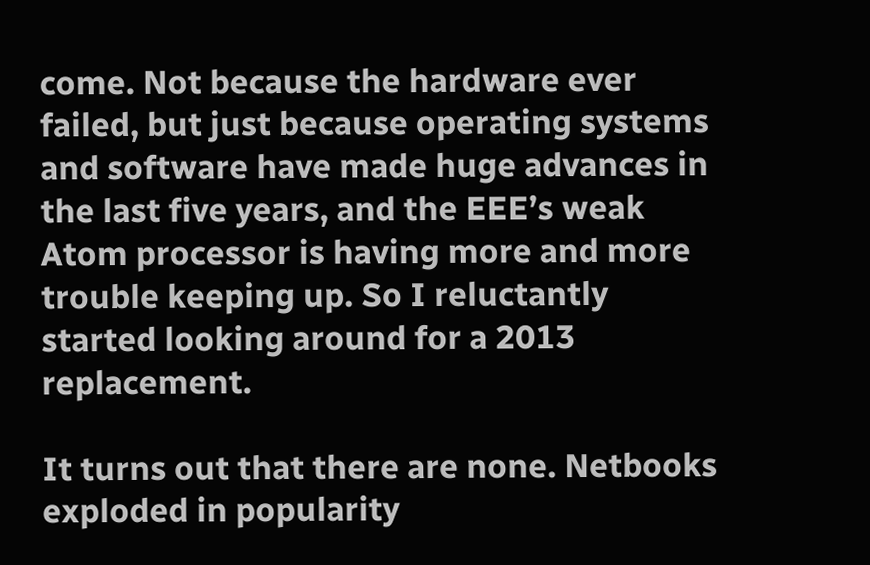come. Not because the hardware ever failed, but just because operating systems and software have made huge advances in the last five years, and the EEE’s weak Atom processor is having more and more trouble keeping up. So I reluctantly started looking around for a 2013 replacement.

It turns out that there are none. Netbooks exploded in popularity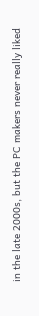in the late 2000s, but the PC makers never really liked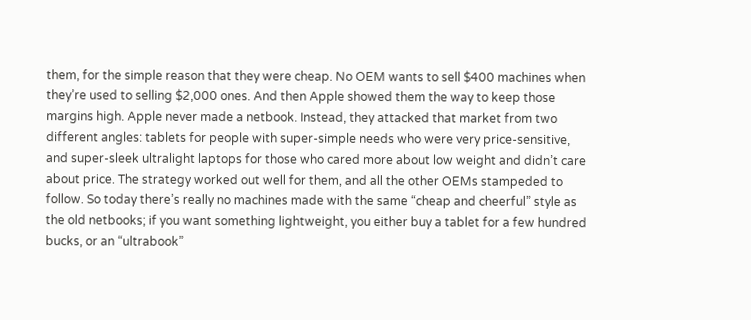them, for the simple reason that they were cheap. No OEM wants to sell $400 machines when they’re used to selling $2,000 ones. And then Apple showed them the way to keep those margins high. Apple never made a netbook. Instead, they attacked that market from two different angles: tablets for people with super-simple needs who were very price-sensitive, and super-sleek ultralight laptops for those who cared more about low weight and didn’t care about price. The strategy worked out well for them, and all the other OEMs stampeded to follow. So today there’s really no machines made with the same “cheap and cheerful” style as the old netbooks; if you want something lightweight, you either buy a tablet for a few hundred bucks, or an “ultrabook”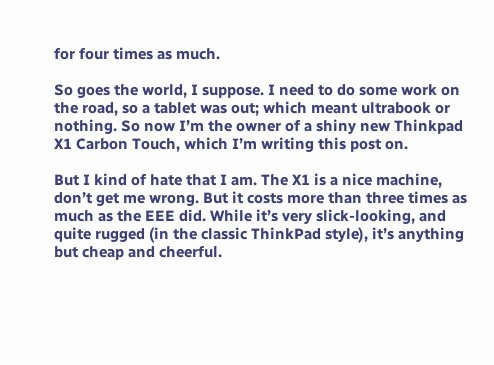for four times as much.

So goes the world, I suppose. I need to do some work on the road, so a tablet was out; which meant ultrabook or nothing. So now I’m the owner of a shiny new Thinkpad X1 Carbon Touch, which I’m writing this post on.

But I kind of hate that I am. The X1 is a nice machine, don’t get me wrong. But it costs more than three times as much as the EEE did. While it’s very slick-looking, and quite rugged (in the classic ThinkPad style), it’s anything but cheap and cheerful.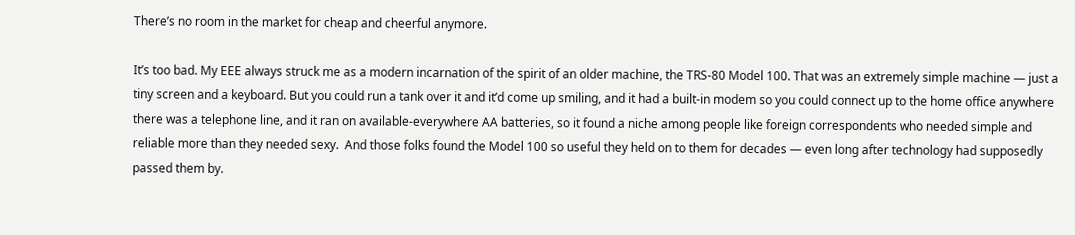There’s no room in the market for cheap and cheerful anymore.

It’s too bad. My EEE always struck me as a modern incarnation of the spirit of an older machine, the TRS-80 Model 100. That was an extremely simple machine — just a tiny screen and a keyboard. But you could run a tank over it and it’d come up smiling, and it had a built-in modem so you could connect up to the home office anywhere there was a telephone line, and it ran on available-everywhere AA batteries, so it found a niche among people like foreign correspondents who needed simple and reliable more than they needed sexy.  And those folks found the Model 100 so useful they held on to them for decades — even long after technology had supposedly passed them by.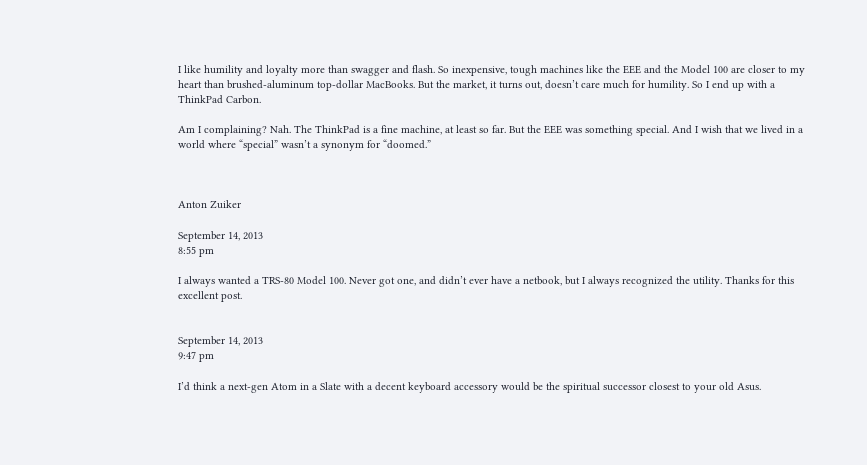I like humility and loyalty more than swagger and flash. So inexpensive, tough machines like the EEE and the Model 100 are closer to my heart than brushed-aluminum top-dollar MacBooks. But the market, it turns out, doesn’t care much for humility. So I end up with a ThinkPad Carbon.

Am I complaining? Nah. The ThinkPad is a fine machine, at least so far. But the EEE was something special. And I wish that we lived in a world where “special” wasn’t a synonym for “doomed.”



Anton Zuiker

September 14, 2013
8:55 pm

I always wanted a TRS-80 Model 100. Never got one, and didn’t ever have a netbook, but I always recognized the utility. Thanks for this excellent post.


September 14, 2013
9:47 pm

I’d think a next-gen Atom in a Slate with a decent keyboard accessory would be the spiritual successor closest to your old Asus.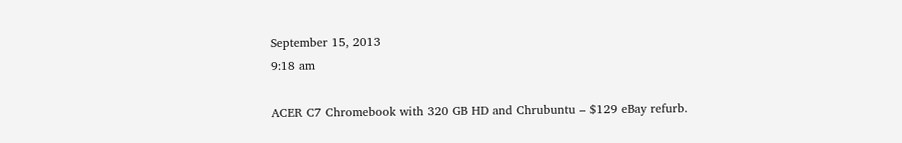September 15, 2013
9:18 am

ACER C7 Chromebook with 320 GB HD and Chrubuntu – $129 eBay refurb.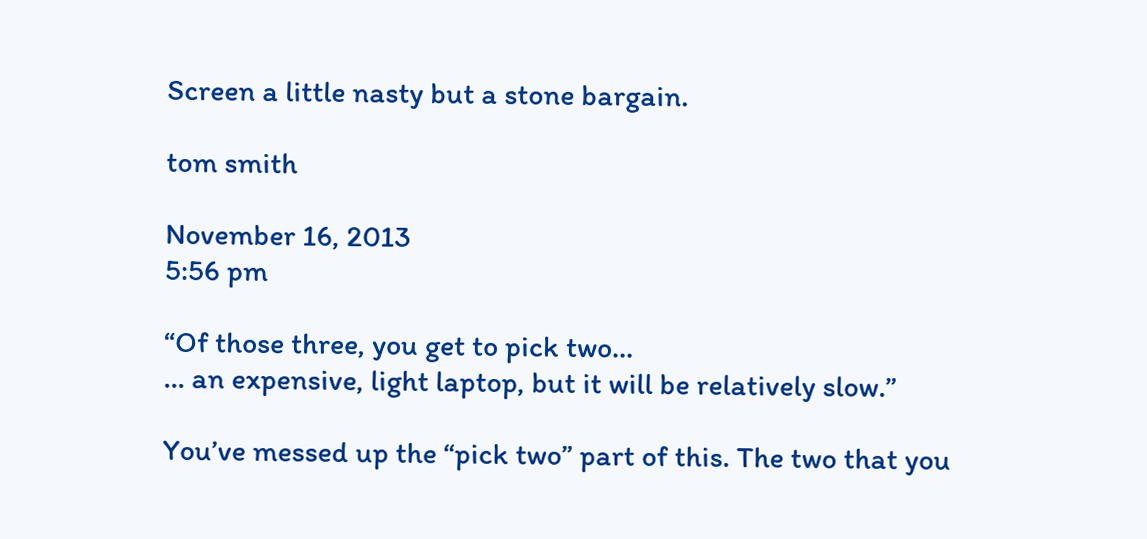Screen a little nasty but a stone bargain.

tom smith

November 16, 2013
5:56 pm

“Of those three, you get to pick two…
… an expensive, light laptop, but it will be relatively slow.”

You’ve messed up the “pick two” part of this. The two that you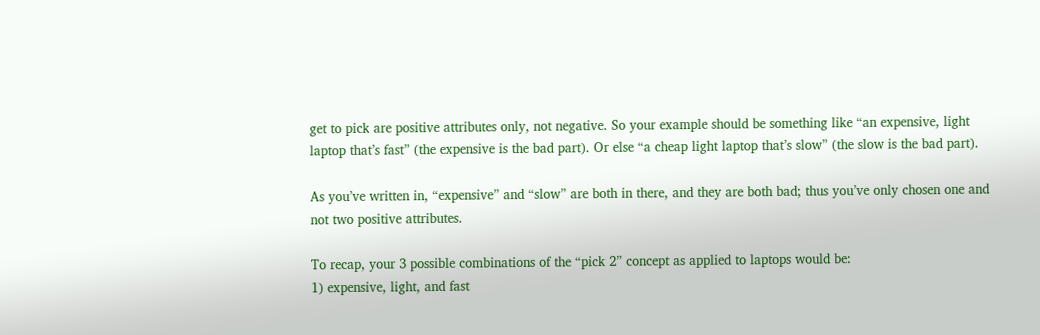get to pick are positive attributes only, not negative. So your example should be something like “an expensive, light laptop that’s fast” (the expensive is the bad part). Or else “a cheap light laptop that’s slow” (the slow is the bad part).

As you’ve written in, “expensive” and “slow” are both in there, and they are both bad; thus you’ve only chosen one and not two positive attributes.

To recap, your 3 possible combinations of the “pick 2” concept as applied to laptops would be:
1) expensive, light, and fast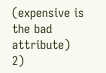(expensive is the bad attribute)
2)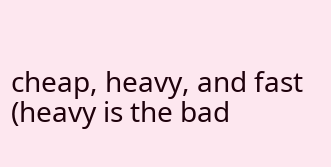cheap, heavy, and fast (heavy is the bad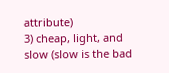attribute)
3) cheap, light, and slow (slow is the bad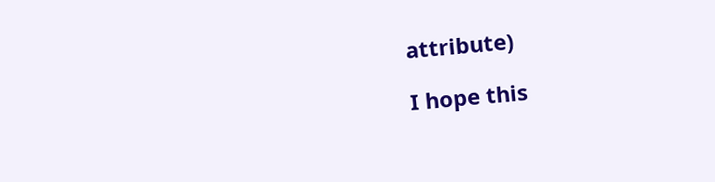attribute)

I hope this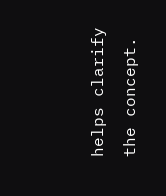helps clarify the concept.